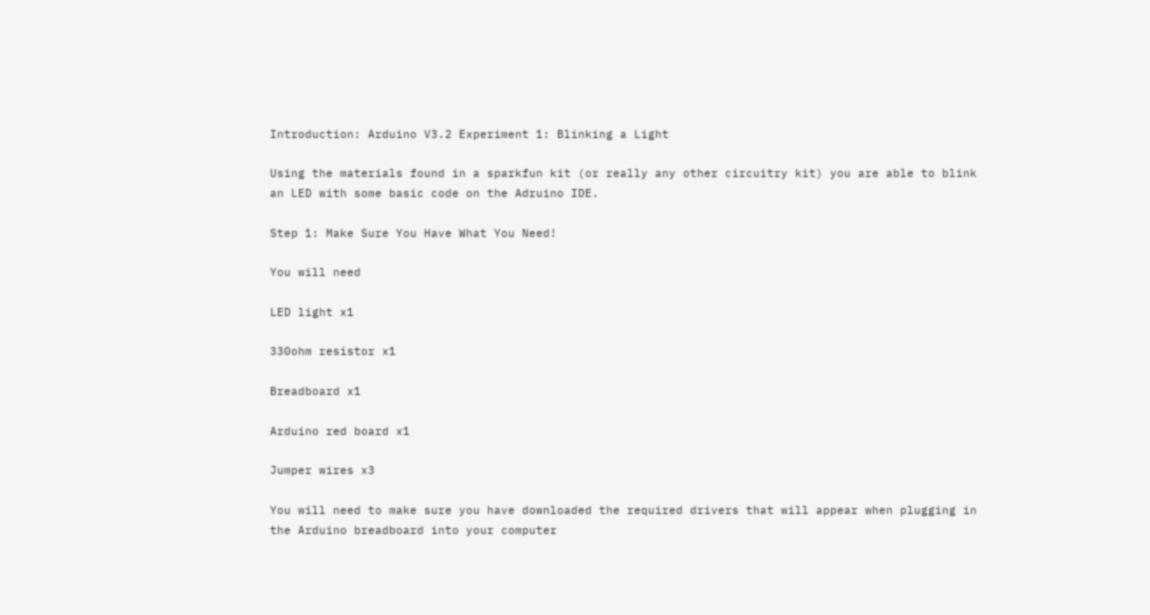Introduction: Arduino V3.2 Experiment 1: Blinking a Light

Using the materials found in a sparkfun kit (or really any other circuitry kit) you are able to blink an LED with some basic code on the Adruino IDE.

Step 1: Make Sure You Have What You Need!

You will need

LED light x1

330ohm resistor x1

Breadboard x1

Arduino red board x1

Jumper wires x3

You will need to make sure you have downloaded the required drivers that will appear when plugging in the Arduino breadboard into your computer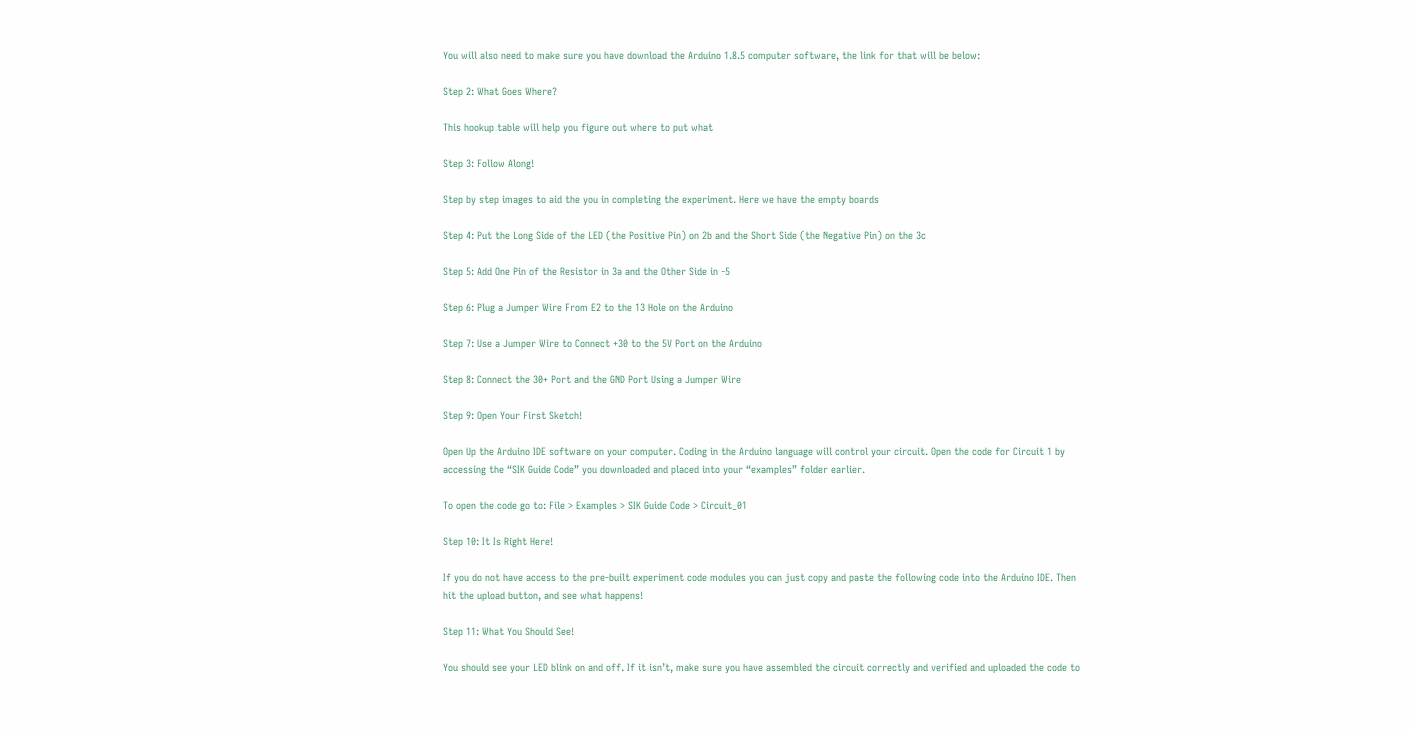You will also need to make sure you have download the Arduino 1.8.5 computer software, the link for that will be below:

Step 2: What Goes Where?

This hookup table will help you figure out where to put what

Step 3: Follow Along!

Step by step images to aid the you in completing the experiment. Here we have the empty boards

Step 4: Put the Long Side of the LED (the Positive Pin) on 2b and the Short Side (the Negative Pin) on the 3c

Step 5: Add One Pin of the Resistor in 3a and the Other Side in -5

Step 6: Plug a Jumper Wire From E2 to the 13 Hole on the Arduino

Step 7: Use a Jumper Wire to Connect +30 to the 5V Port on the Arduino

Step 8: Connect the 30+ Port and the GND Port Using a Jumper Wire

Step 9: Open Your First Sketch!

Open Up the Arduino IDE software on your computer. Coding in the Arduino language will control your circuit. Open the code for Circuit 1 by accessing the “SIK Guide Code” you downloaded and placed into your “examples” folder earlier.

To open the code go to: File > Examples > SIK Guide Code > Circuit_01

Step 10: It Is Right Here!

If you do not have access to the pre-built experiment code modules you can just copy and paste the following code into the Arduino IDE. Then hit the upload button, and see what happens!

Step 11: What You Should See!

You should see your LED blink on and off. If it isn’t, make sure you have assembled the circuit correctly and verified and uploaded the code to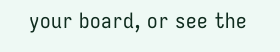your board, or see the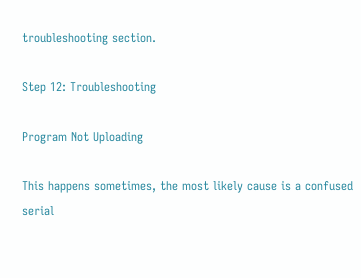troubleshooting section.

Step 12: Troubleshooting

Program Not Uploading

This happens sometimes, the most likely cause is a confused serial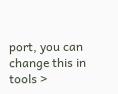port, you can change this in tools >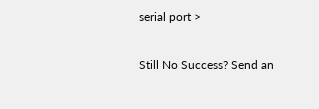serial port >

Still No Success? Send an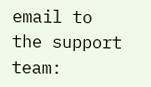email to the support team: